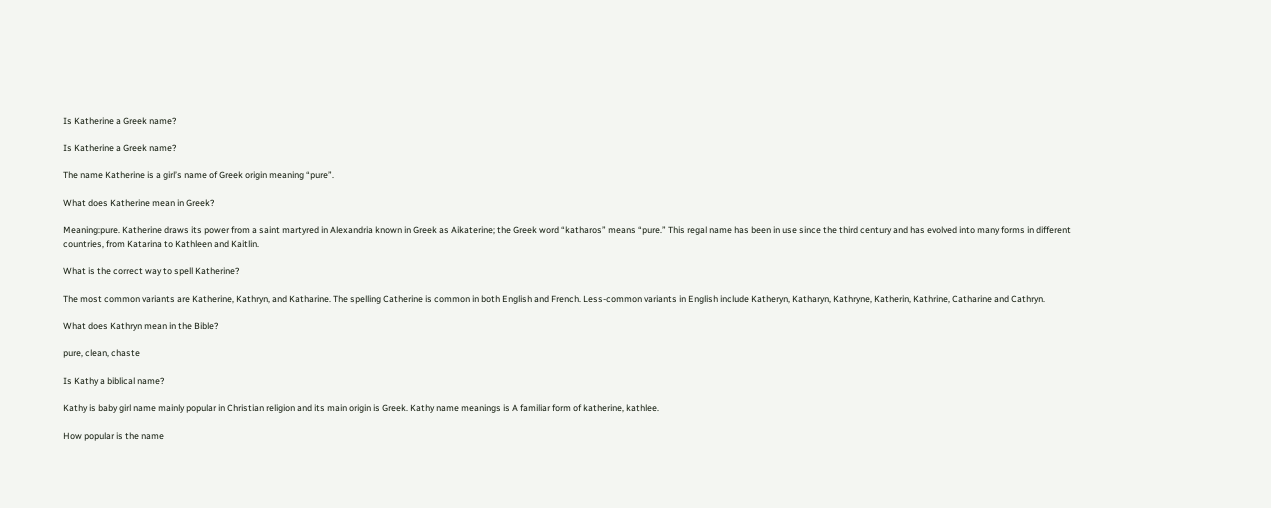Is Katherine a Greek name?

Is Katherine a Greek name?

The name Katherine is a girl’s name of Greek origin meaning “pure”.

What does Katherine mean in Greek?

Meaning:pure. Katherine draws its power from a saint martyred in Alexandria known in Greek as Aikaterine; the Greek word “katharos” means “pure.” This regal name has been in use since the third century and has evolved into many forms in different countries, from Katarina to Kathleen and Kaitlin.

What is the correct way to spell Katherine?

The most common variants are Katherine, Kathryn, and Katharine. The spelling Catherine is common in both English and French. Less-common variants in English include Katheryn, Katharyn, Kathryne, Katherin, Kathrine, Catharine and Cathryn.

What does Kathryn mean in the Bible?

pure, clean, chaste

Is Kathy a biblical name?

Kathy is baby girl name mainly popular in Christian religion and its main origin is Greek. Kathy name meanings is A familiar form of katherine, kathlee.

How popular is the name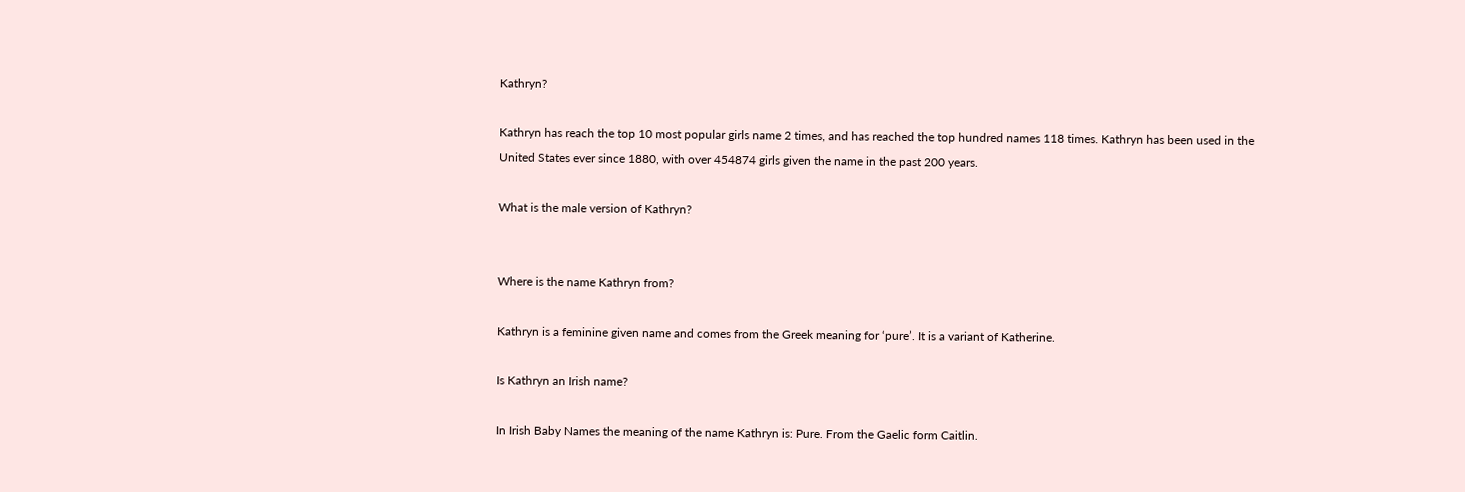Kathryn?

Kathryn has reach the top 10 most popular girls name 2 times, and has reached the top hundred names 118 times. Kathryn has been used in the United States ever since 1880, with over 454874 girls given the name in the past 200 years.

What is the male version of Kathryn?


Where is the name Kathryn from?

Kathryn is a feminine given name and comes from the Greek meaning for ‘pure’. It is a variant of Katherine.

Is Kathryn an Irish name?

In Irish Baby Names the meaning of the name Kathryn is: Pure. From the Gaelic form Caitlin.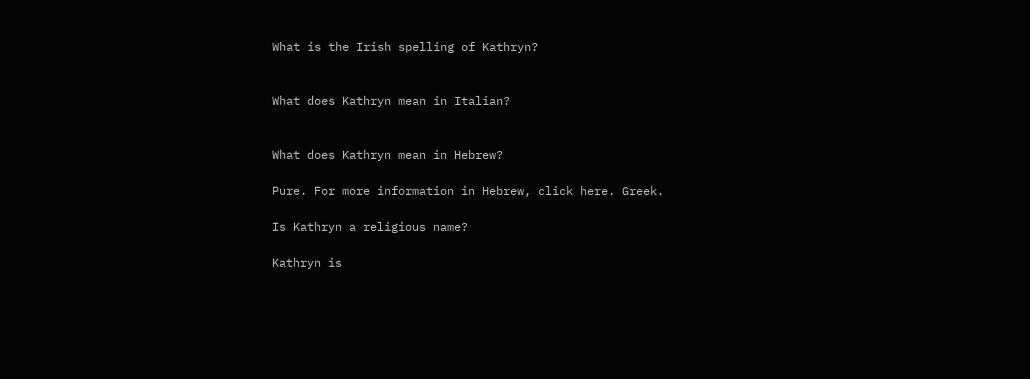What is the Irish spelling of Kathryn?


What does Kathryn mean in Italian?


What does Kathryn mean in Hebrew?

Pure. For more information in Hebrew, click here. Greek.

Is Kathryn a religious name?

Kathryn is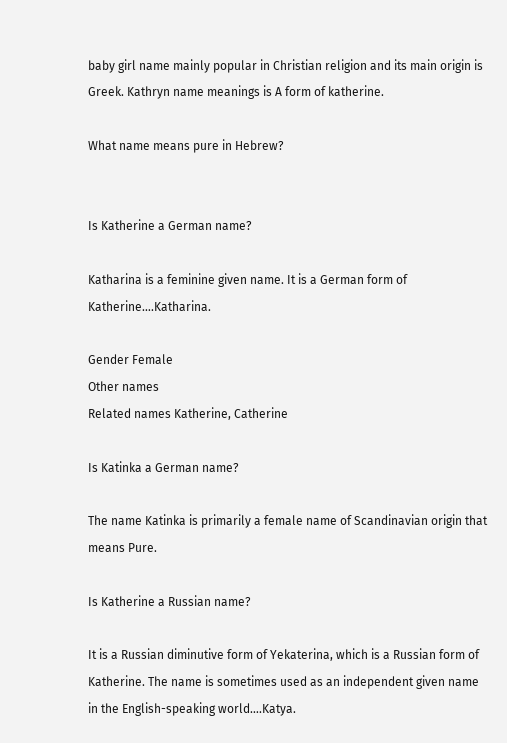baby girl name mainly popular in Christian religion and its main origin is Greek. Kathryn name meanings is A form of katherine.

What name means pure in Hebrew?


Is Katherine a German name?

Katharina is a feminine given name. It is a German form of Katherine….Katharina.

Gender Female
Other names
Related names Katherine, Catherine

Is Katinka a German name?

The name Katinka is primarily a female name of Scandinavian origin that means Pure.

Is Katherine a Russian name?

It is a Russian diminutive form of Yekaterina, which is a Russian form of Katherine. The name is sometimes used as an independent given name in the English-speaking world….Katya.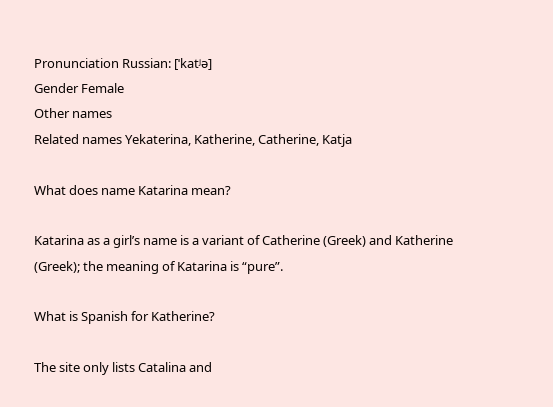Pronunciation Russian: [ˈkatʲə]
Gender Female
Other names
Related names Yekaterina, Katherine, Catherine, Katja

What does name Katarina mean?

Katarina as a girl’s name is a variant of Catherine (Greek) and Katherine (Greek); the meaning of Katarina is “pure”.

What is Spanish for Katherine?

The site only lists Catalina and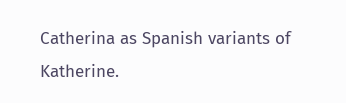Catherina as Spanish variants of Katherine.